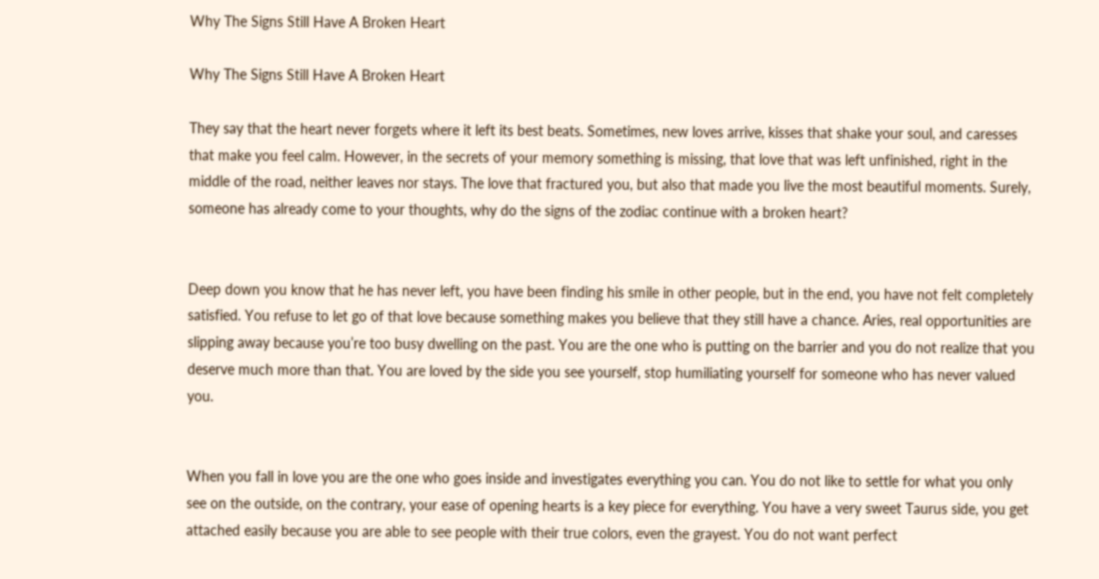Why The Signs Still Have A Broken Heart

Why The Signs Still Have A Broken Heart

They say that the heart never forgets where it left its best beats. Sometimes, new loves arrive, kisses that shake your soul, and caresses that make you feel calm. However, in the secrets of your memory something is missing, that love that was left unfinished, right in the middle of the road, neither leaves nor stays. The love that fractured you, but also that made you live the most beautiful moments. Surely, someone has already come to your thoughts, why do the signs of the zodiac continue with a broken heart?


Deep down you know that he has never left, you have been finding his smile in other people, but in the end, you have not felt completely satisfied. You refuse to let go of that love because something makes you believe that they still have a chance. Aries, real opportunities are slipping away because you’re too busy dwelling on the past. You are the one who is putting on the barrier and you do not realize that you deserve much more than that. You are loved by the side you see yourself, stop humiliating yourself for someone who has never valued you.


When you fall in love you are the one who goes inside and investigates everything you can. You do not like to settle for what you only see on the outside, on the contrary, your ease of opening hearts is a key piece for everything. You have a very sweet Taurus side, you get attached easily because you are able to see people with their true colors, even the grayest. You do not want perfect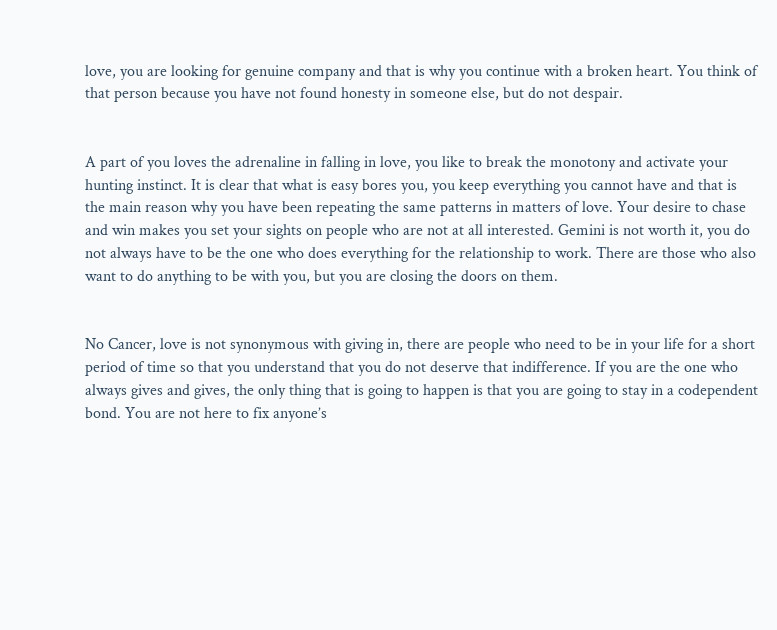love, you are looking for genuine company and that is why you continue with a broken heart. You think of that person because you have not found honesty in someone else, but do not despair.


A part of you loves the adrenaline in falling in love, you like to break the monotony and activate your hunting instinct. It is clear that what is easy bores you, you keep everything you cannot have and that is the main reason why you have been repeating the same patterns in matters of love. Your desire to chase and win makes you set your sights on people who are not at all interested. Gemini is not worth it, you do not always have to be the one who does everything for the relationship to work. There are those who also want to do anything to be with you, but you are closing the doors on them.


No Cancer, love is not synonymous with giving in, there are people who need to be in your life for a short period of time so that you understand that you do not deserve that indifference. If you are the one who always gives and gives, the only thing that is going to happen is that you are going to stay in a codependent bond. You are not here to fix anyone’s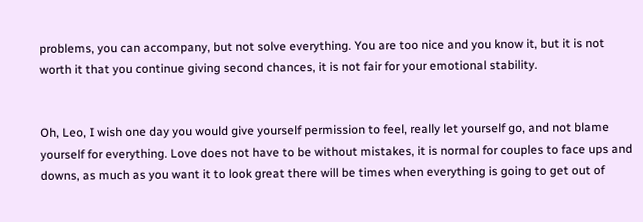problems, you can accompany, but not solve everything. You are too nice and you know it, but it is not worth it that you continue giving second chances, it is not fair for your emotional stability.


Oh, Leo, I wish one day you would give yourself permission to feel, really let yourself go, and not blame yourself for everything. Love does not have to be without mistakes, it is normal for couples to face ups and downs, as much as you want it to look great there will be times when everything is going to get out of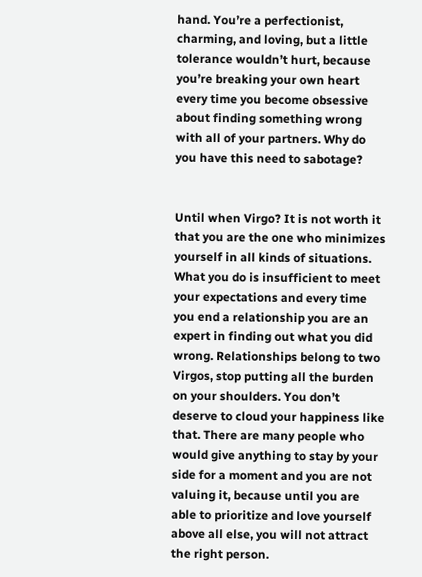hand. You’re a perfectionist, charming, and loving, but a little tolerance wouldn’t hurt, because you’re breaking your own heart every time you become obsessive about finding something wrong with all of your partners. Why do you have this need to sabotage?


Until when Virgo? It is not worth it that you are the one who minimizes yourself in all kinds of situations. What you do is insufficient to meet your expectations and every time you end a relationship you are an expert in finding out what you did wrong. Relationships belong to two Virgos, stop putting all the burden on your shoulders. You don’t deserve to cloud your happiness like that. There are many people who would give anything to stay by your side for a moment and you are not valuing it, because until you are able to prioritize and love yourself above all else, you will not attract the right person.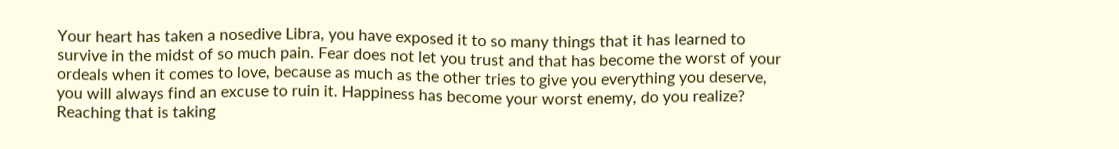Your heart has taken a nosedive Libra, you have exposed it to so many things that it has learned to survive in the midst of so much pain. Fear does not let you trust and that has become the worst of your ordeals when it comes to love, because as much as the other tries to give you everything you deserve, you will always find an excuse to ruin it. Happiness has become your worst enemy, do you realize? Reaching that is taking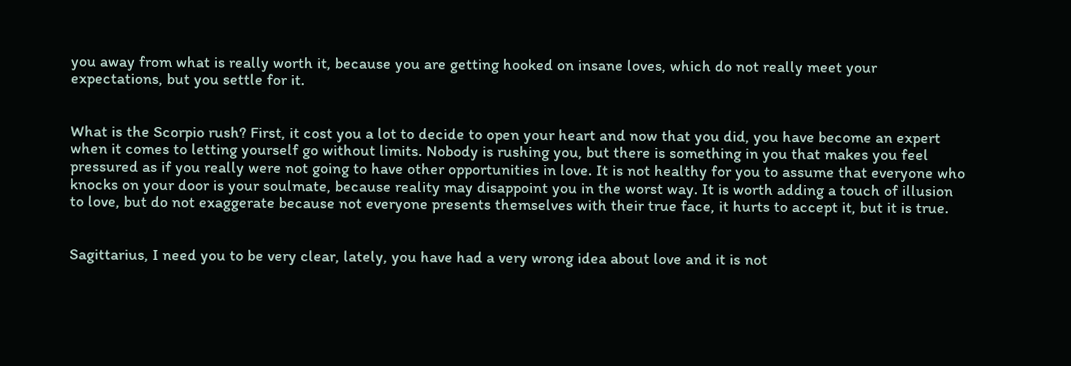you away from what is really worth it, because you are getting hooked on insane loves, which do not really meet your expectations, but you settle for it.


What is the Scorpio rush? First, it cost you a lot to decide to open your heart and now that you did, you have become an expert when it comes to letting yourself go without limits. Nobody is rushing you, but there is something in you that makes you feel pressured as if you really were not going to have other opportunities in love. It is not healthy for you to assume that everyone who knocks on your door is your soulmate, because reality may disappoint you in the worst way. It is worth adding a touch of illusion to love, but do not exaggerate because not everyone presents themselves with their true face, it hurts to accept it, but it is true.


Sagittarius, I need you to be very clear, lately, you have had a very wrong idea about love and it is not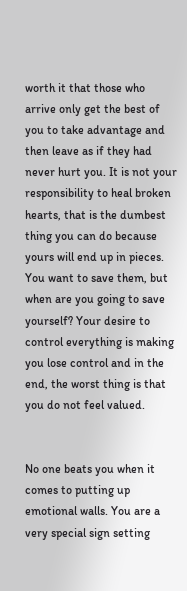worth it that those who arrive only get the best of you to take advantage and then leave as if they had never hurt you. It is not your responsibility to heal broken hearts, that is the dumbest thing you can do because yours will end up in pieces. You want to save them, but when are you going to save yourself? Your desire to control everything is making you lose control and in the end, the worst thing is that you do not feel valued.


No one beats you when it comes to putting up emotional walls. You are a very special sign setting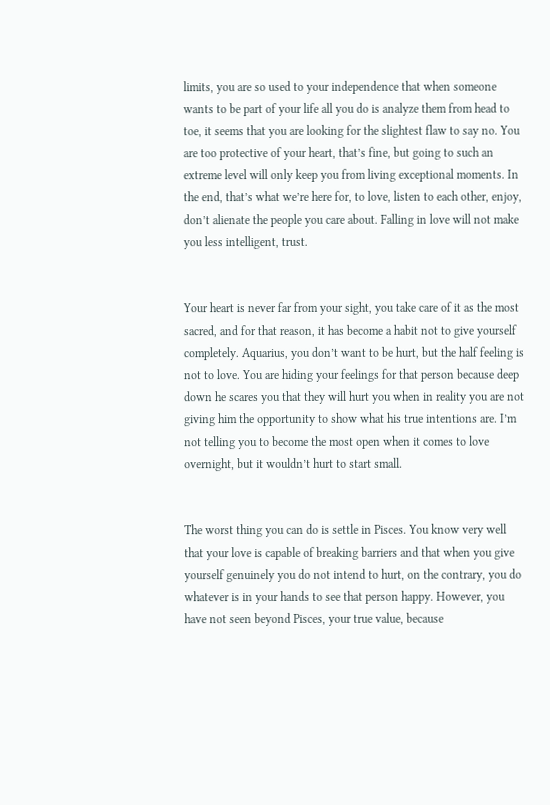limits, you are so used to your independence that when someone wants to be part of your life all you do is analyze them from head to toe, it seems that you are looking for the slightest flaw to say no. You are too protective of your heart, that’s fine, but going to such an extreme level will only keep you from living exceptional moments. In the end, that’s what we’re here for, to love, listen to each other, enjoy, don’t alienate the people you care about. Falling in love will not make you less intelligent, trust.


Your heart is never far from your sight, you take care of it as the most sacred, and for that reason, it has become a habit not to give yourself completely. Aquarius, you don’t want to be hurt, but the half feeling is not to love. You are hiding your feelings for that person because deep down he scares you that they will hurt you when in reality you are not giving him the opportunity to show what his true intentions are. I’m not telling you to become the most open when it comes to love overnight, but it wouldn’t hurt to start small.


The worst thing you can do is settle in Pisces. You know very well that your love is capable of breaking barriers and that when you give yourself genuinely you do not intend to hurt, on the contrary, you do whatever is in your hands to see that person happy. However, you have not seen beyond Pisces, your true value, because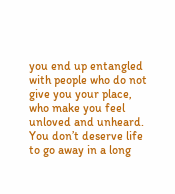you end up entangled with people who do not give you your place, who make you feel unloved and unheard. You don’t deserve life to go away in a long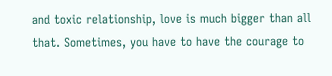and toxic relationship, love is much bigger than all that. Sometimes, you have to have the courage to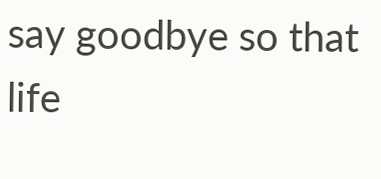say goodbye so that life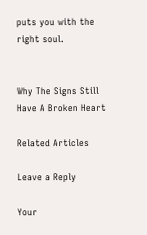puts you with the right soul.


Why The Signs Still Have A Broken Heart

Related Articles

Leave a Reply

Your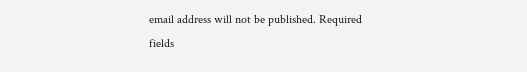email address will not be published. Required fields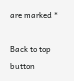are marked *

Back to top button